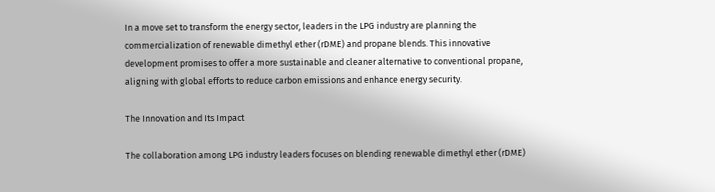In a move set to transform the energy sector, leaders in the LPG industry are planning the commercialization of renewable dimethyl ether (rDME) and propane blends. This innovative development promises to offer a more sustainable and cleaner alternative to conventional propane, aligning with global efforts to reduce carbon emissions and enhance energy security.

The Innovation and Its Impact

The collaboration among LPG industry leaders focuses on blending renewable dimethyl ether (rDME)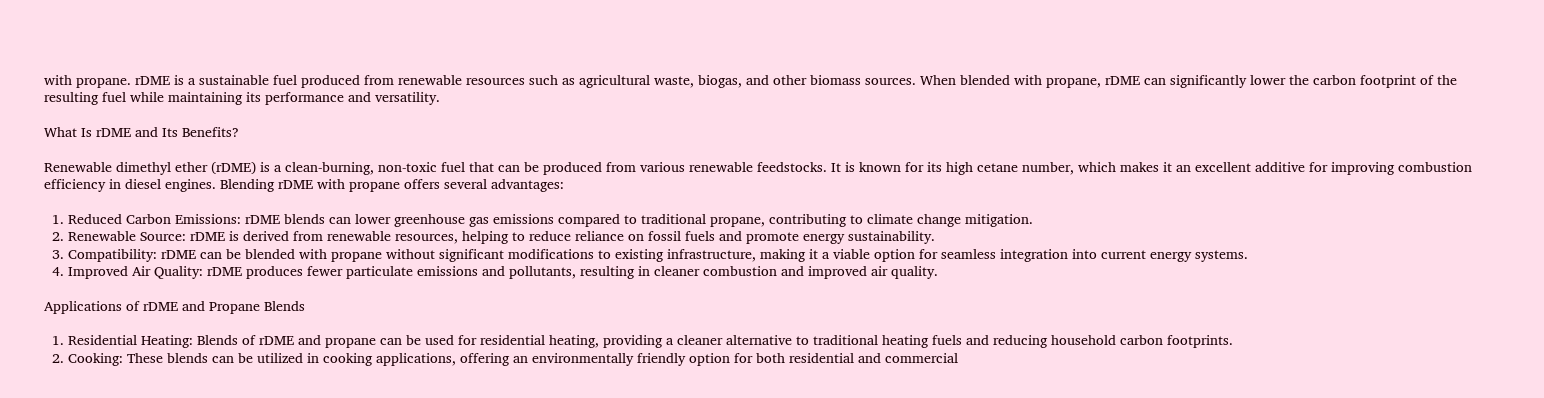with propane. rDME is a sustainable fuel produced from renewable resources such as agricultural waste, biogas, and other biomass sources. When blended with propane, rDME can significantly lower the carbon footprint of the resulting fuel while maintaining its performance and versatility.

What Is rDME and Its Benefits?

Renewable dimethyl ether (rDME) is a clean-burning, non-toxic fuel that can be produced from various renewable feedstocks. It is known for its high cetane number, which makes it an excellent additive for improving combustion efficiency in diesel engines. Blending rDME with propane offers several advantages:

  1. Reduced Carbon Emissions: rDME blends can lower greenhouse gas emissions compared to traditional propane, contributing to climate change mitigation.
  2. Renewable Source: rDME is derived from renewable resources, helping to reduce reliance on fossil fuels and promote energy sustainability.
  3. Compatibility: rDME can be blended with propane without significant modifications to existing infrastructure, making it a viable option for seamless integration into current energy systems.
  4. Improved Air Quality: rDME produces fewer particulate emissions and pollutants, resulting in cleaner combustion and improved air quality.

Applications of rDME and Propane Blends

  1. Residential Heating: Blends of rDME and propane can be used for residential heating, providing a cleaner alternative to traditional heating fuels and reducing household carbon footprints.
  2. Cooking: These blends can be utilized in cooking applications, offering an environmentally friendly option for both residential and commercial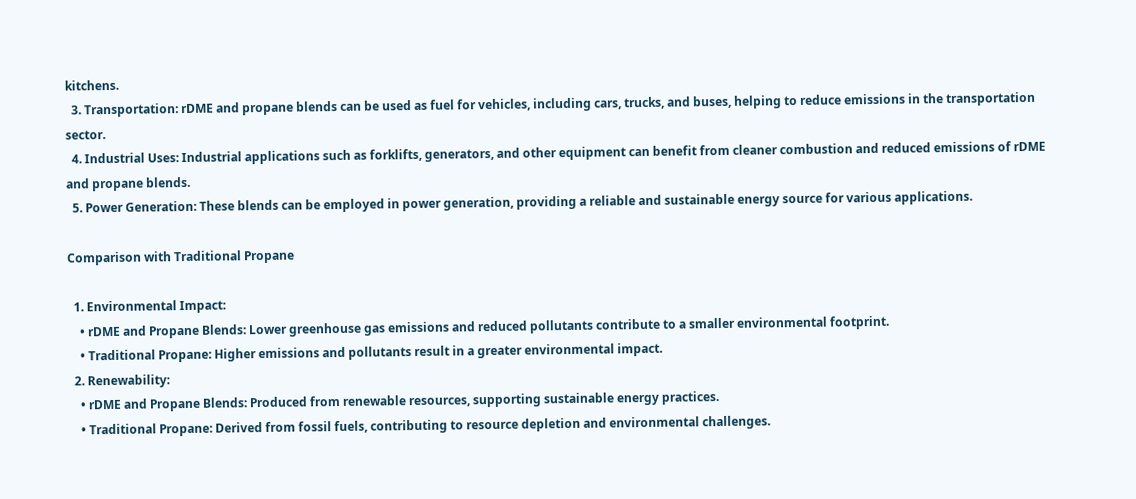kitchens.
  3. Transportation: rDME and propane blends can be used as fuel for vehicles, including cars, trucks, and buses, helping to reduce emissions in the transportation sector.
  4. Industrial Uses: Industrial applications such as forklifts, generators, and other equipment can benefit from cleaner combustion and reduced emissions of rDME and propane blends.
  5. Power Generation: These blends can be employed in power generation, providing a reliable and sustainable energy source for various applications.

Comparison with Traditional Propane

  1. Environmental Impact:
    • rDME and Propane Blends: Lower greenhouse gas emissions and reduced pollutants contribute to a smaller environmental footprint.
    • Traditional Propane: Higher emissions and pollutants result in a greater environmental impact.
  2. Renewability:
    • rDME and Propane Blends: Produced from renewable resources, supporting sustainable energy practices.
    • Traditional Propane: Derived from fossil fuels, contributing to resource depletion and environmental challenges.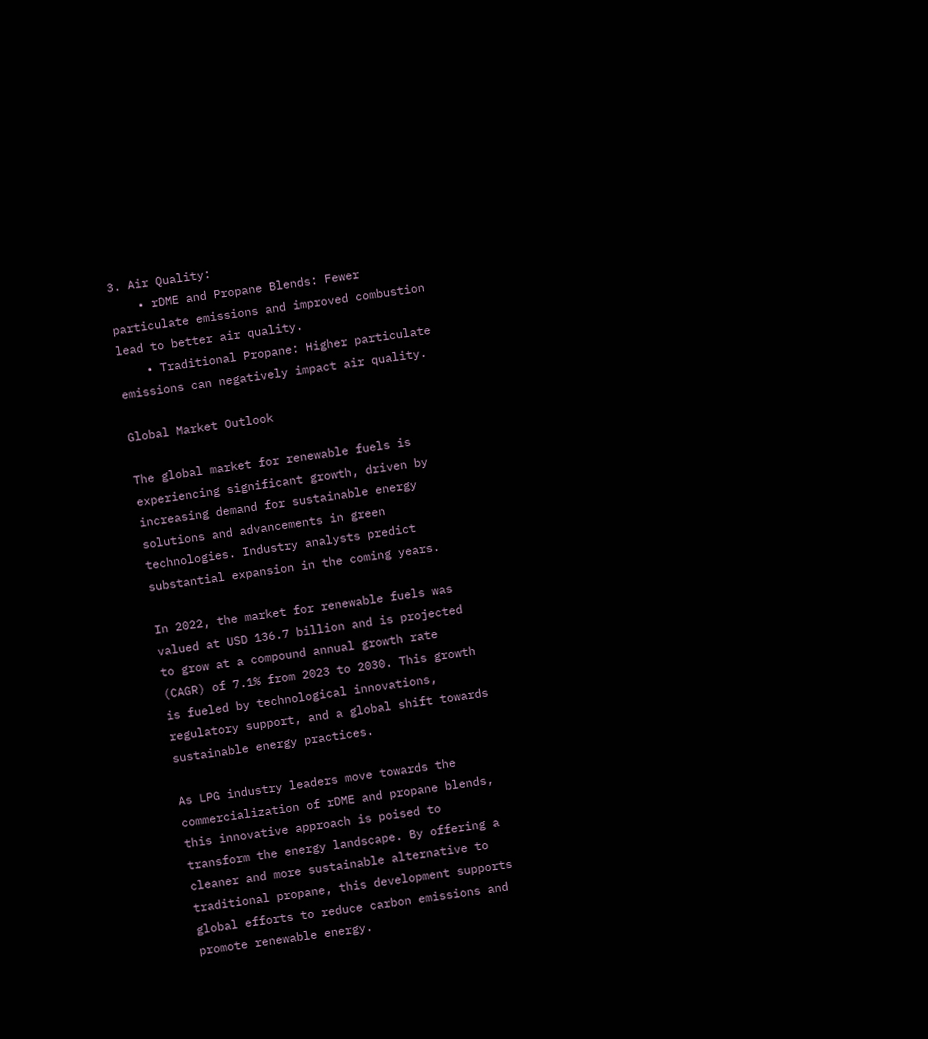3. Air Quality:
    • rDME and Propane Blends: Fewer particulate emissions and improved combustion lead to better air quality.
    • Traditional Propane: Higher particulate emissions can negatively impact air quality.

Global Market Outlook

The global market for renewable fuels is experiencing significant growth, driven by increasing demand for sustainable energy solutions and advancements in green technologies. Industry analysts predict substantial expansion in the coming years.

In 2022, the market for renewable fuels was valued at USD 136.7 billion and is projected to grow at a compound annual growth rate (CAGR) of 7.1% from 2023 to 2030. This growth is fueled by technological innovations, regulatory support, and a global shift towards sustainable energy practices.

As LPG industry leaders move towards the commercialization of rDME and propane blends, this innovative approach is poised to transform the energy landscape. By offering a cleaner and more sustainable alternative to traditional propane, this development supports global efforts to reduce carbon emissions and promote renewable energy.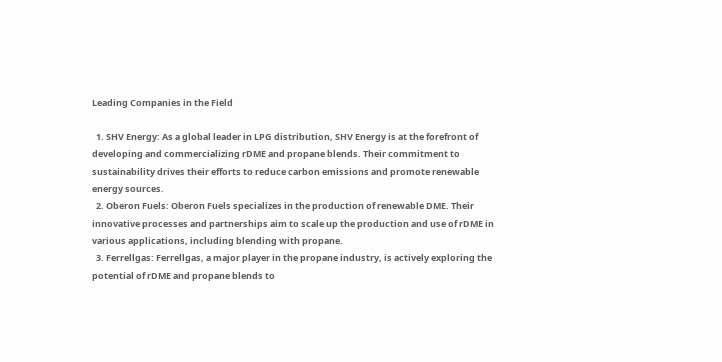Leading Companies in the Field

  1. SHV Energy: As a global leader in LPG distribution, SHV Energy is at the forefront of developing and commercializing rDME and propane blends. Their commitment to sustainability drives their efforts to reduce carbon emissions and promote renewable energy sources.
  2. Oberon Fuels: Oberon Fuels specializes in the production of renewable DME. Their innovative processes and partnerships aim to scale up the production and use of rDME in various applications, including blending with propane.
  3. Ferrellgas: Ferrellgas, a major player in the propane industry, is actively exploring the potential of rDME and propane blends to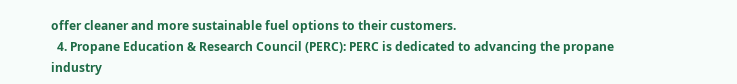offer cleaner and more sustainable fuel options to their customers.
  4. Propane Education & Research Council (PERC): PERC is dedicated to advancing the propane industry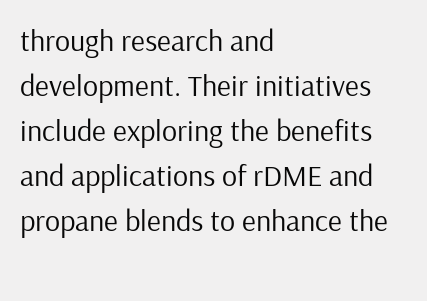through research and development. Their initiatives include exploring the benefits and applications of rDME and propane blends to enhance the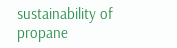sustainability of propane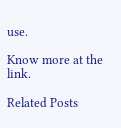use.

Know more at the link.

Related Posts